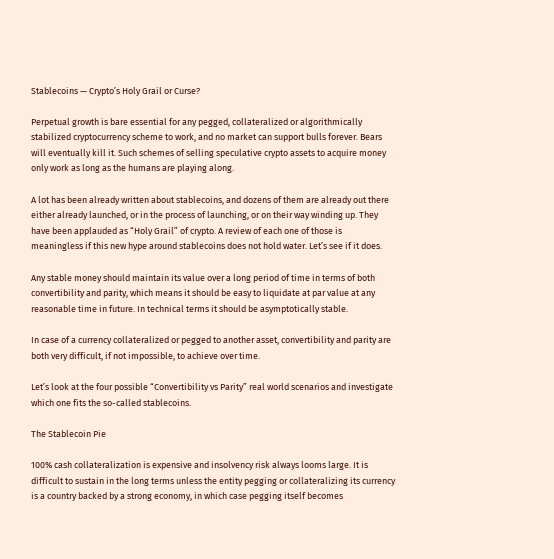Stablecoins — Crypto’s Holy Grail or Curse?

Perpetual growth is bare essential for any pegged, collateralized or algorithmically stabilized cryptocurrency scheme to work, and no market can support bulls forever. Bears will eventually kill it. Such schemes of selling speculative crypto assets to acquire money only work as long as the humans are playing along.

A lot has been already written about stablecoins, and dozens of them are already out there either already launched, or in the process of launching, or on their way winding up. They have been applauded as “Holy Grail” of crypto. A review of each one of those is meaningless if this new hype around stablecoins does not hold water. Let’s see if it does.

Any stable money should maintain its value over a long period of time in terms of both convertibility and parity, which means it should be easy to liquidate at par value at any reasonable time in future. In technical terms it should be asymptotically stable.

In case of a currency collateralized or pegged to another asset, convertibility and parity are both very difficult, if not impossible, to achieve over time.

Let’s look at the four possible “Convertibility vs Parity” real world scenarios and investigate which one fits the so-called stablecoins.

The Stablecoin Pie

100% cash collateralization is expensive and insolvency risk always looms large. It is difficult to sustain in the long terms unless the entity pegging or collateralizing its currency is a country backed by a strong economy, in which case pegging itself becomes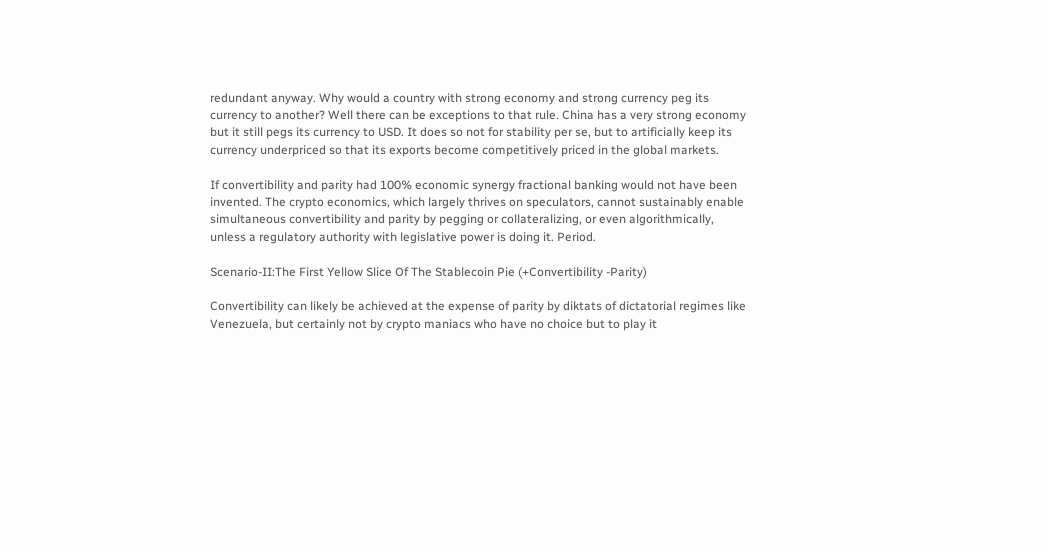redundant anyway. Why would a country with strong economy and strong currency peg its currency to another? Well there can be exceptions to that rule. China has a very strong economy but it still pegs its currency to USD. It does so not for stability per se, but to artificially keep its currency underpriced so that its exports become competitively priced in the global markets.

If convertibility and parity had 100% economic synergy fractional banking would not have been invented. The crypto economics, which largely thrives on speculators, cannot sustainably enable simultaneous convertibility and parity by pegging or collateralizing, or even algorithmically, unless a regulatory authority with legislative power is doing it. Period.

Scenario-II:The First Yellow Slice Of The Stablecoin Pie (+Convertibility -Parity)

Convertibility can likely be achieved at the expense of parity by diktats of dictatorial regimes like Venezuela, but certainly not by crypto maniacs who have no choice but to play it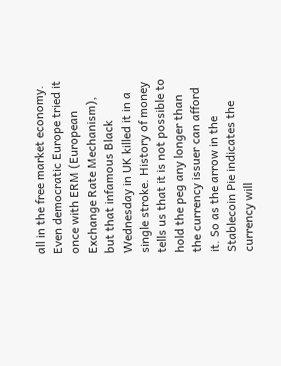all in the free market economy. Even democratic Europe tried it once with ERM (European Exchange Rate Mechanism), but that infamous Black Wednesday in UK killed it in a single stroke. History of money tells us that it is not possible to hold the peg any longer than the currency issuer can afford it. So as the arrow in the Stablecoin Pie indicates the currency will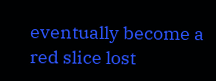eventually become a red slice lost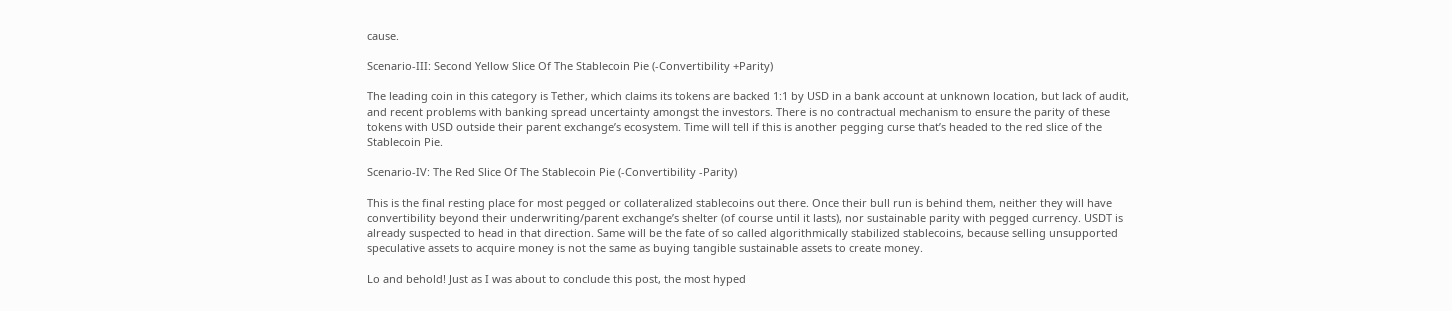cause.

Scenario-III: Second Yellow Slice Of The Stablecoin Pie (-Convertibility +Parity)

The leading coin in this category is Tether, which claims its tokens are backed 1:1 by USD in a bank account at unknown location, but lack of audit, and recent problems with banking spread uncertainty amongst the investors. There is no contractual mechanism to ensure the parity of these tokens with USD outside their parent exchange’s ecosystem. Time will tell if this is another pegging curse that’s headed to the red slice of the Stablecoin Pie.

Scenario-IV: The Red Slice Of The Stablecoin Pie (-Convertibility -Parity)

This is the final resting place for most pegged or collateralized stablecoins out there. Once their bull run is behind them, neither they will have convertibility beyond their underwriting/parent exchange’s shelter (of course until it lasts), nor sustainable parity with pegged currency. USDT is already suspected to head in that direction. Same will be the fate of so called algorithmically stabilized stablecoins, because selling unsupported speculative assets to acquire money is not the same as buying tangible sustainable assets to create money.

Lo and behold! Just as I was about to conclude this post, the most hyped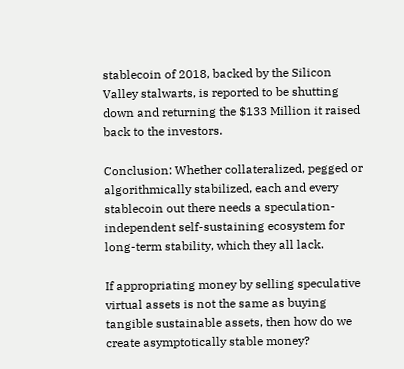stablecoin of 2018, backed by the Silicon Valley stalwarts, is reported to be shutting down and returning the $133 Million it raised back to the investors.

Conclusion: Whether collateralized, pegged or algorithmically stabilized, each and every stablecoin out there needs a speculation-independent self-sustaining ecosystem for long-term stability, which they all lack.

If appropriating money by selling speculative virtual assets is not the same as buying tangible sustainable assets, then how do we create asymptotically stable money?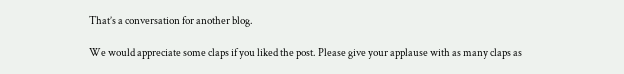That’s a conversation for another blog.

We would appreciate some claps if you liked the post. Please give your applause with as many claps as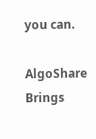you can.

AlgoShare Brings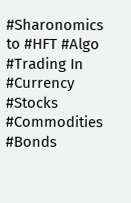#Sharonomics to #HFT #Algo #Trading In #Currency #Stocks #Commodities #Bonds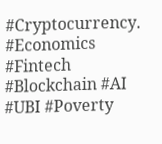#Cryptocurrency. #Economics #Fintech #Blockchain #AI #UBI #Poverty